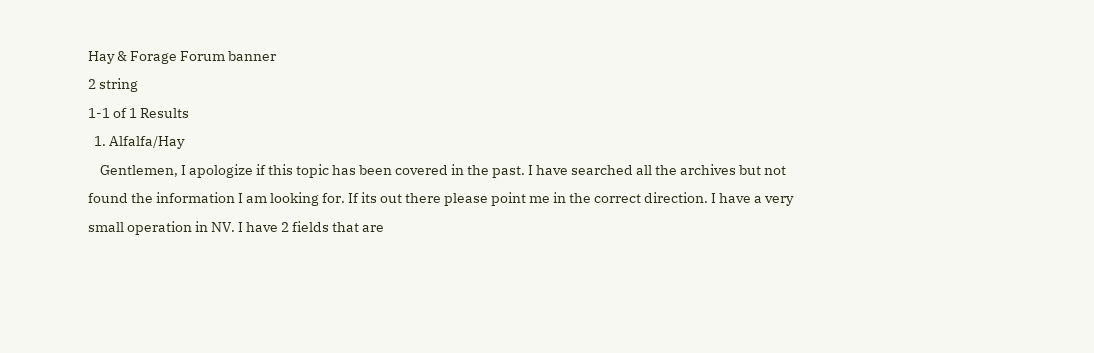Hay & Forage Forum banner
2 string
1-1 of 1 Results
  1. Alfalfa/Hay
    Gentlemen, I apologize if this topic has been covered in the past. I have searched all the archives but not found the information I am looking for. If its out there please point me in the correct direction. I have a very small operation in NV. I have 2 fields that are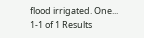flood irrigated. One...
1-1 of 1 Results